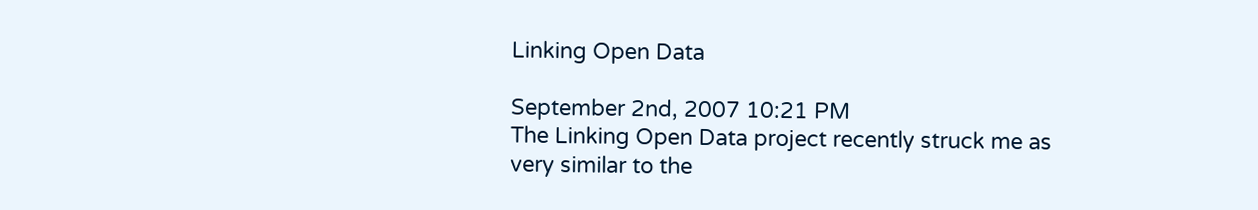Linking Open Data

September 2nd, 2007 10:21 PM
The Linking Open Data project recently struck me as very similar to the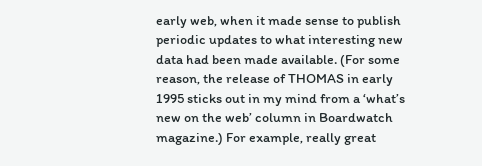early web, when it made sense to publish periodic updates to what interesting new data had been made available. (For some reason, the release of THOMAS in early 1995 sticks out in my mind from a ‘what’s new on the web’ column in Boardwatch magazine.) For example, really great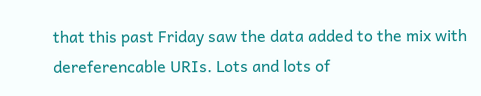that this past Friday saw the data added to the mix with dereferencable URIs. Lots and lots of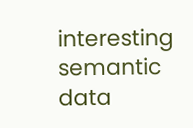interesting semantic data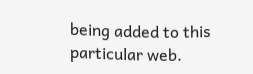being added to this particular web.